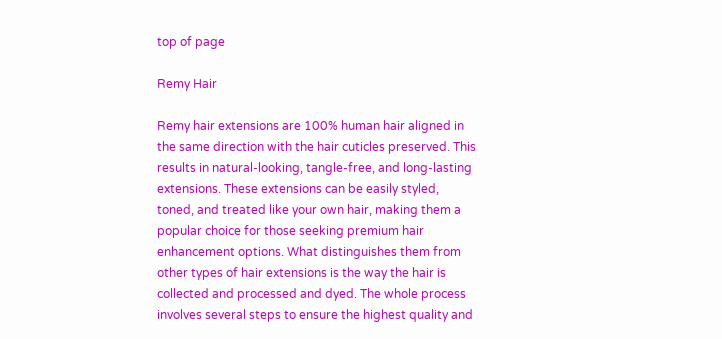top of page

Remy Hair

Remy hair extensions are 100% human hair aligned in the same direction with the hair cuticles preserved. This results in natural-looking, tangle-free, and long-lasting extensions. These extensions can be easily styled, toned, and treated like your own hair, making them a popular choice for those seeking premium hair enhancement options. What distinguishes them from other types of hair extensions is the way the hair is collected and processed and dyed. The whole process involves several steps to ensure the highest quality and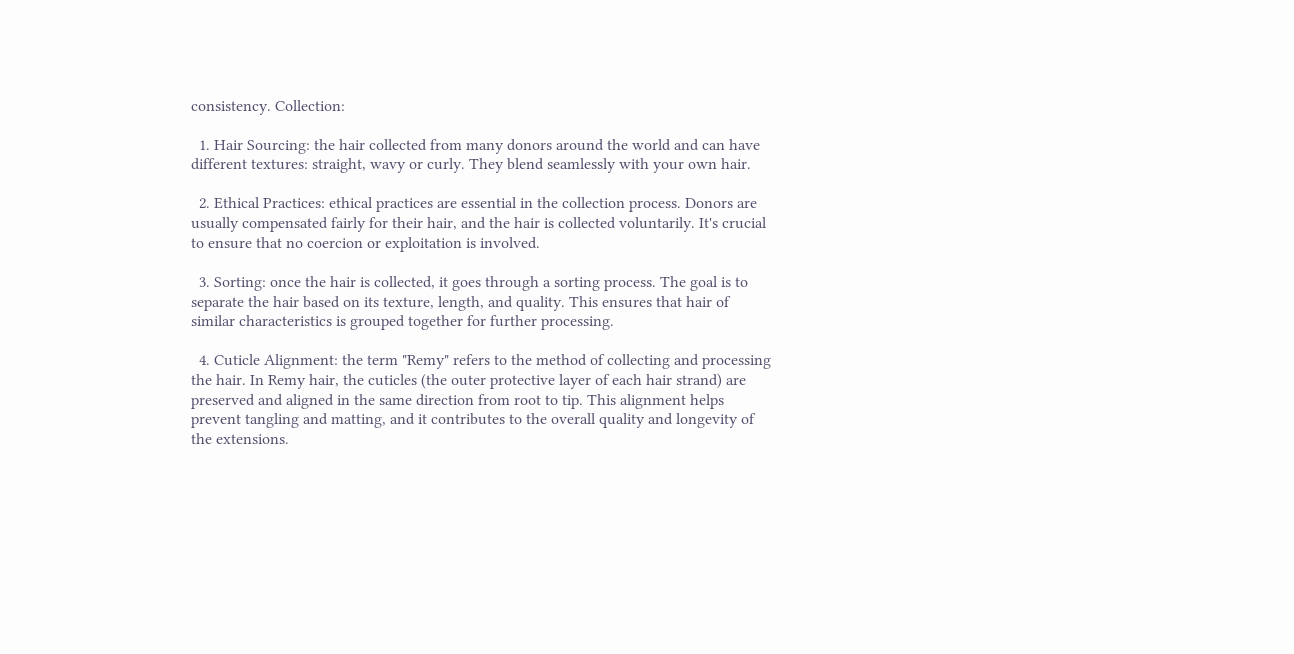consistency. Collection:

  1. Hair Sourcing: the hair collected from many donors around the world and can have different textures: straight, wavy or curly. They blend seamlessly with your own hair.

  2. Ethical Practices: ethical practices are essential in the collection process. Donors are usually compensated fairly for their hair, and the hair is collected voluntarily. It's crucial to ensure that no coercion or exploitation is involved.

  3. Sorting: once the hair is collected, it goes through a sorting process. The goal is to separate the hair based on its texture, length, and quality. This ensures that hair of similar characteristics is grouped together for further processing.

  4. Cuticle Alignment: the term "Remy" refers to the method of collecting and processing the hair. In Remy hair, the cuticles (the outer protective layer of each hair strand) are preserved and aligned in the same direction from root to tip. This alignment helps prevent tangling and matting, and it contributes to the overall quality and longevity of the extensions.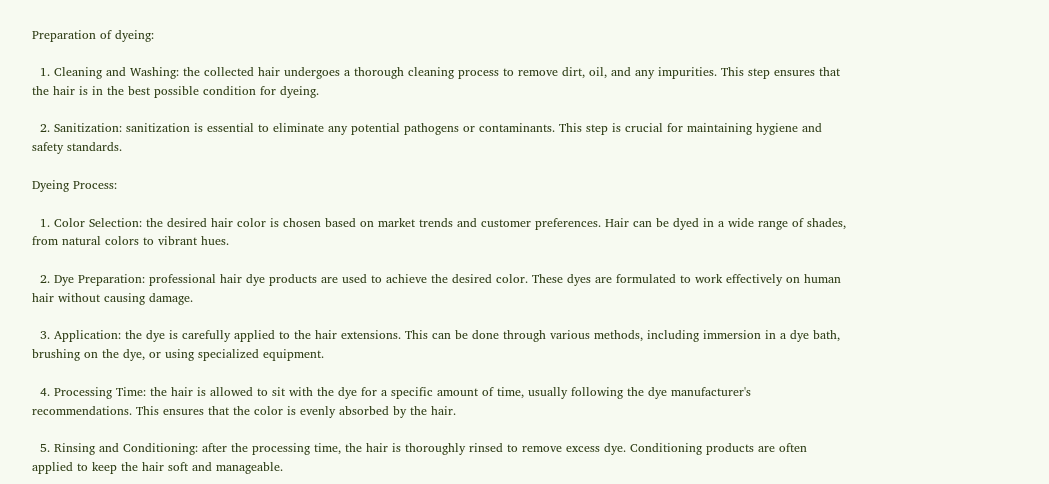Preparation of dyeing:

  1. Cleaning and Washing: the collected hair undergoes a thorough cleaning process to remove dirt, oil, and any impurities. This step ensures that the hair is in the best possible condition for dyeing.

  2. Sanitization: sanitization is essential to eliminate any potential pathogens or contaminants. This step is crucial for maintaining hygiene and safety standards.

Dyeing Process:

  1. Color Selection: the desired hair color is chosen based on market trends and customer preferences. Hair can be dyed in a wide range of shades, from natural colors to vibrant hues.

  2. Dye Preparation: professional hair dye products are used to achieve the desired color. These dyes are formulated to work effectively on human hair without causing damage.

  3. Application: the dye is carefully applied to the hair extensions. This can be done through various methods, including immersion in a dye bath, brushing on the dye, or using specialized equipment.

  4. Processing Time: the hair is allowed to sit with the dye for a specific amount of time, usually following the dye manufacturer's recommendations. This ensures that the color is evenly absorbed by the hair.

  5. Rinsing and Conditioning: after the processing time, the hair is thoroughly rinsed to remove excess dye. Conditioning products are often applied to keep the hair soft and manageable.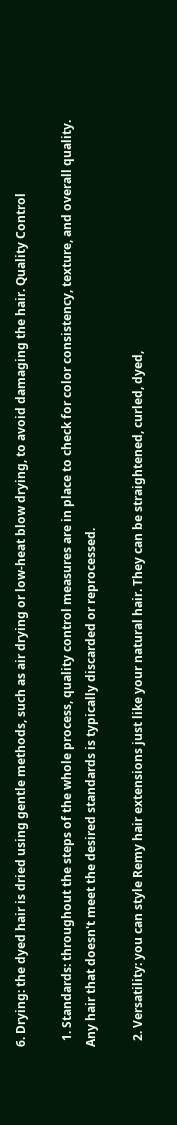6. Drying: the dyed hair is dried using gentle methods, such as air drying or low-heat blow drying, to avoid damaging the hair. Quality Control

  1. Standards: throughout the steps of the whole process, quality control measures are in place to check for color consistency, texture, and overall quality. Any hair that doesn't meet the desired standards is typically discarded or reprocessed.

  2. Versatility: you can style Remy hair extensions just like your natural hair. They can be straightened, curled, dyed,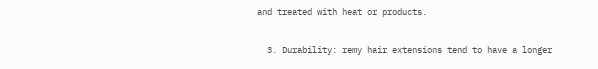and treated with heat or products.

  3. Durability: remy hair extensions tend to have a longer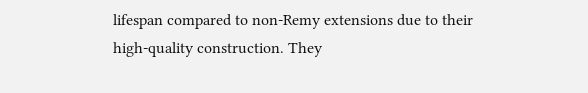lifespan compared to non-Remy extensions due to their high-quality construction. They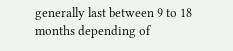generally last between 9 to 18 months depending of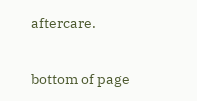aftercare.

bottom of page